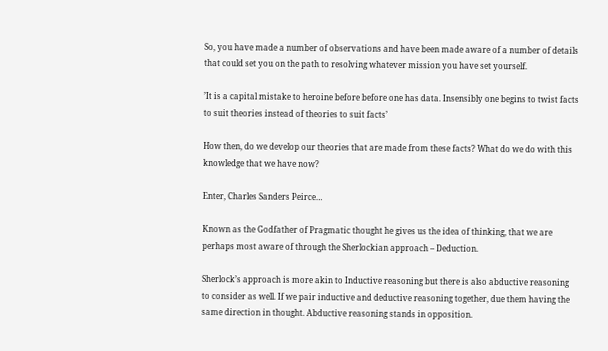So, you have made a number of observations and have been made aware of a number of details that could set you on the path to resolving whatever mission you have set yourself.

’It is a capital mistake to heroine before before one has data. Insensibly one begins to twist facts to suit theories instead of theories to suit facts’

How then, do we develop our theories that are made from these facts? What do we do with this knowledge that we have now?

Enter, Charles Sanders Peirce…

Known as the Godfather of Pragmatic thought he gives us the idea of thinking, that we are perhaps most aware of through the Sherlockian approach – Deduction.

Sherlock’s approach is more akin to Inductive reasoning but there is also abductive reasoning to consider as well. If we pair inductive and deductive reasoning together, due them having the same direction in thought. Abductive reasoning stands in opposition.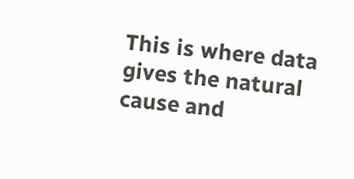This is where data gives the natural cause and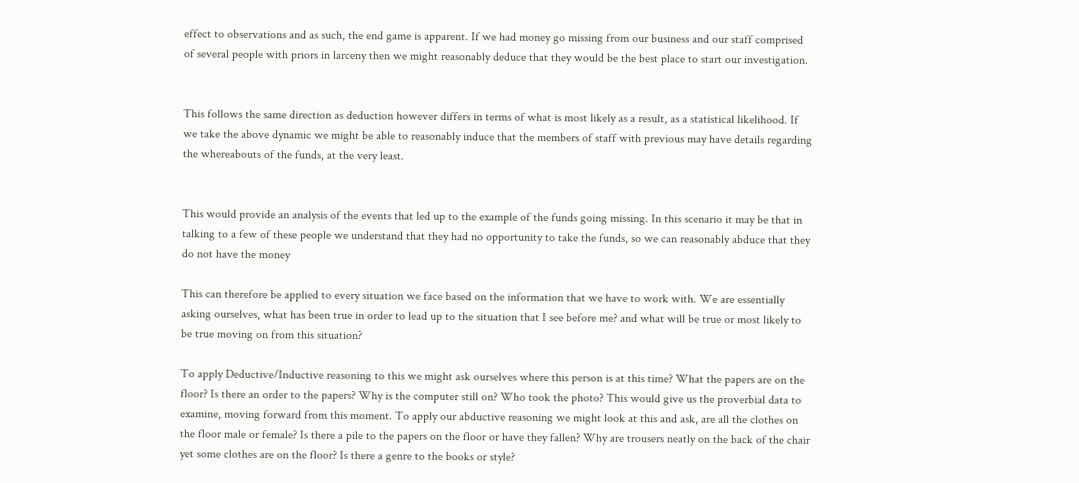effect to observations and as such, the end game is apparent. If we had money go missing from our business and our staff comprised of several people with priors in larceny then we might reasonably deduce that they would be the best place to start our investigation.


This follows the same direction as deduction however differs in terms of what is most likely as a result, as a statistical likelihood. If we take the above dynamic we might be able to reasonably induce that the members of staff with previous may have details regarding the whereabouts of the funds, at the very least.


This would provide an analysis of the events that led up to the example of the funds going missing. In this scenario it may be that in talking to a few of these people we understand that they had no opportunity to take the funds, so we can reasonably abduce that they do not have the money

This can therefore be applied to every situation we face based on the information that we have to work with. We are essentially asking ourselves, what has been true in order to lead up to the situation that I see before me? and what will be true or most likely to be true moving on from this situation?

To apply Deductive/Inductive reasoning to this we might ask ourselves where this person is at this time? What the papers are on the floor? Is there an order to the papers? Why is the computer still on? Who took the photo? This would give us the proverbial data to examine, moving forward from this moment. To apply our abductive reasoning we might look at this and ask, are all the clothes on the floor male or female? Is there a pile to the papers on the floor or have they fallen? Why are trousers neatly on the back of the chair yet some clothes are on the floor? Is there a genre to the books or style?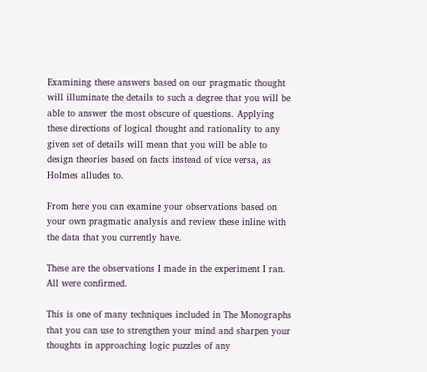Examining these answers based on our pragmatic thought will illuminate the details to such a degree that you will be able to answer the most obscure of questions. Applying these directions of logical thought and rationality to any given set of details will mean that you will be able to design theories based on facts instead of vice versa, as Holmes alludes to.

From here you can examine your observations based on your own pragmatic analysis and review these inline with the data that you currently have.

These are the observations I made in the experiment I ran. All were confirmed.

This is one of many techniques included in The Monographs that you can use to strengthen your mind and sharpen your thoughts in approaching logic puzzles of any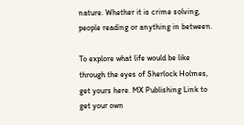nature. Whether it is crime solving, people reading or anything in between.

To explore what life would be like through the eyes of Sherlock Holmes, get yours here. MX Publishing Link to get your own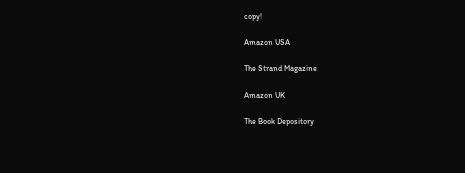copy!

Amazon USA

The Strand Magazine

Amazon UK

The Book Depository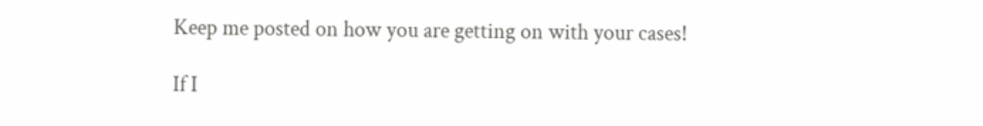Keep me posted on how you are getting on with your cases!

If I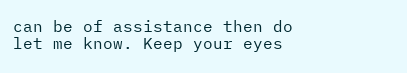can be of assistance then do let me know. Keep your eyes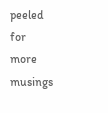peeled for more musings